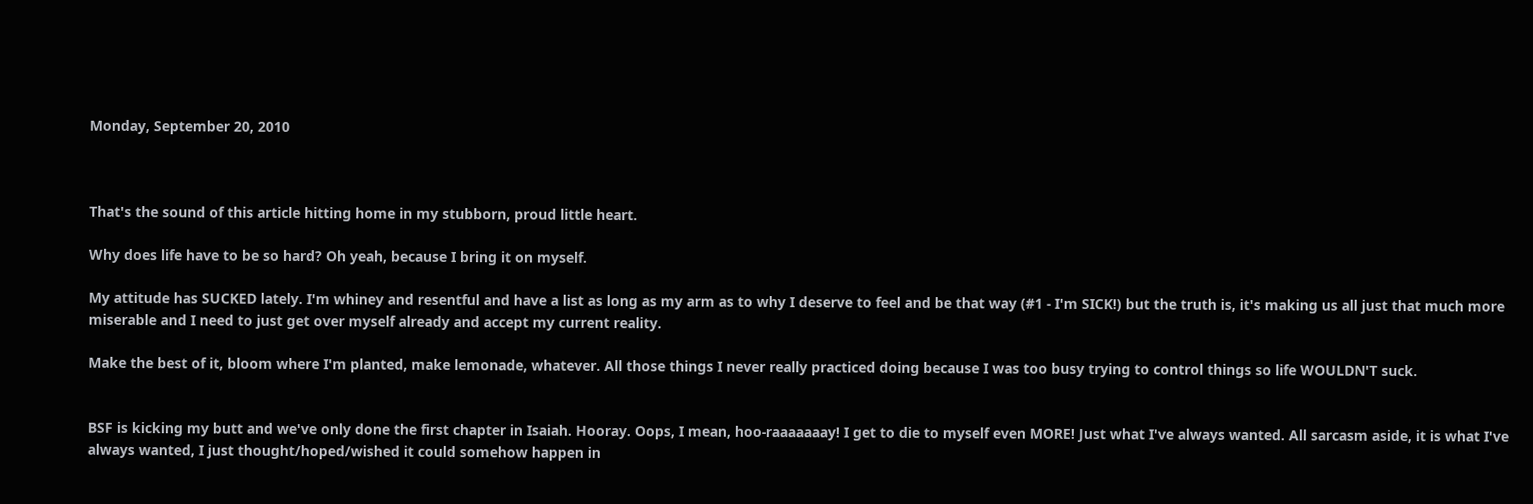Monday, September 20, 2010



That's the sound of this article hitting home in my stubborn, proud little heart.

Why does life have to be so hard? Oh yeah, because I bring it on myself.

My attitude has SUCKED lately. I'm whiney and resentful and have a list as long as my arm as to why I deserve to feel and be that way (#1 - I'm SICK!) but the truth is, it's making us all just that much more miserable and I need to just get over myself already and accept my current reality.

Make the best of it, bloom where I'm planted, make lemonade, whatever. All those things I never really practiced doing because I was too busy trying to control things so life WOULDN'T suck.


BSF is kicking my butt and we've only done the first chapter in Isaiah. Hooray. Oops, I mean, hoo-raaaaaaay! I get to die to myself even MORE! Just what I've always wanted. All sarcasm aside, it is what I've always wanted, I just thought/hoped/wished it could somehow happen in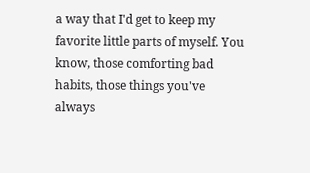a way that I'd get to keep my favorite little parts of myself. You know, those comforting bad habits, those things you've always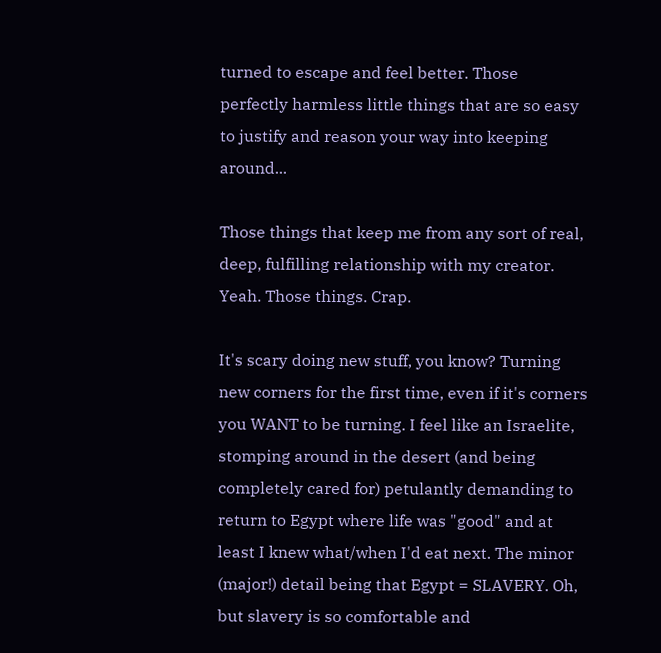turned to escape and feel better. Those perfectly harmless little things that are so easy to justify and reason your way into keeping around...

Those things that keep me from any sort of real, deep, fulfilling relationship with my creator. Yeah. Those things. Crap.

It's scary doing new stuff, you know? Turning new corners for the first time, even if it's corners you WANT to be turning. I feel like an Israelite, stomping around in the desert (and being completely cared for) petulantly demanding to return to Egypt where life was "good" and at least I knew what/when I'd eat next. The minor (major!) detail being that Egypt = SLAVERY. Oh, but slavery is so comfortable and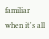familiar when it's all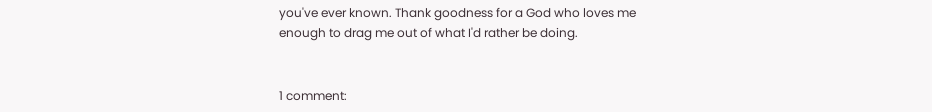you've ever known. Thank goodness for a God who loves me enough to drag me out of what I'd rather be doing.


1 comment: